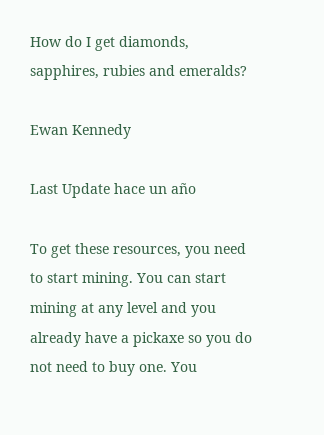How do I get diamonds, sapphires, rubies and emeralds?

Ewan Kennedy

Last Update hace un año

To get these resources, you need to start mining. You can start mining at any level and you already have a pickaxe so you do not need to buy one. You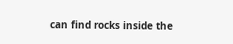can find rocks inside the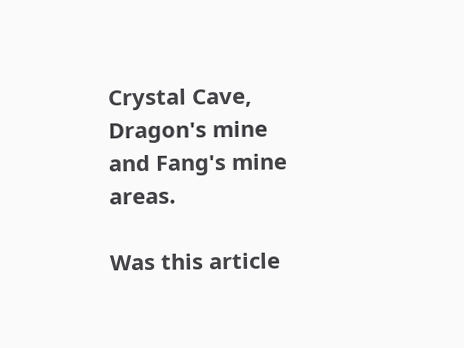Crystal Cave, Dragon's mine and Fang's mine areas.

Was this article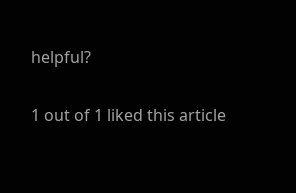helpful?

1 out of 1 liked this article